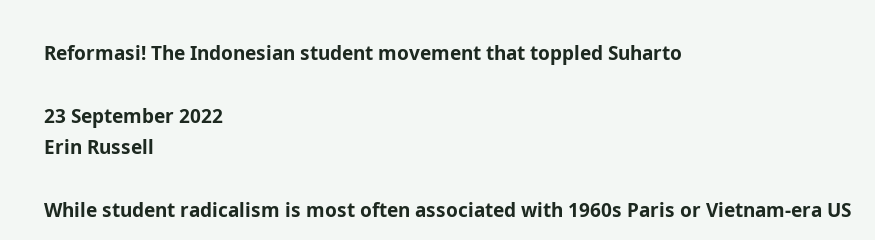Reformasi! The Indonesian student movement that toppled Suharto

23 September 2022
Erin Russell

While student radicalism is most often associated with 1960s Paris or Vietnam-era US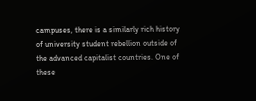campuses, there is a similarly rich history of university student rebellion outside of the advanced capitalist countries. One of these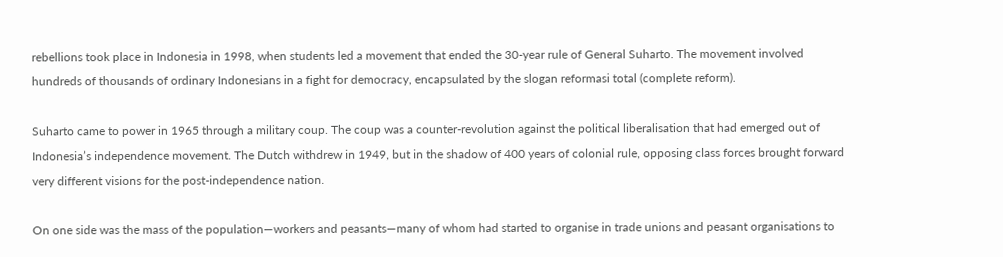rebellions took place in Indonesia in 1998, when students led a movement that ended the 30-year rule of General Suharto. The movement involved hundreds of thousands of ordinary Indonesians in a fight for democracy, encapsulated by the slogan reformasi total (complete reform).

Suharto came to power in 1965 through a military coup. The coup was a counter-revolution against the political liberalisation that had emerged out of Indonesia’s independence movement. The Dutch withdrew in 1949, but in the shadow of 400 years of colonial rule, opposing class forces brought forward very different visions for the post-independence nation.

On one side was the mass of the population—workers and peasants—many of whom had started to organise in trade unions and peasant organisations to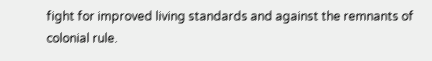fight for improved living standards and against the remnants of colonial rule.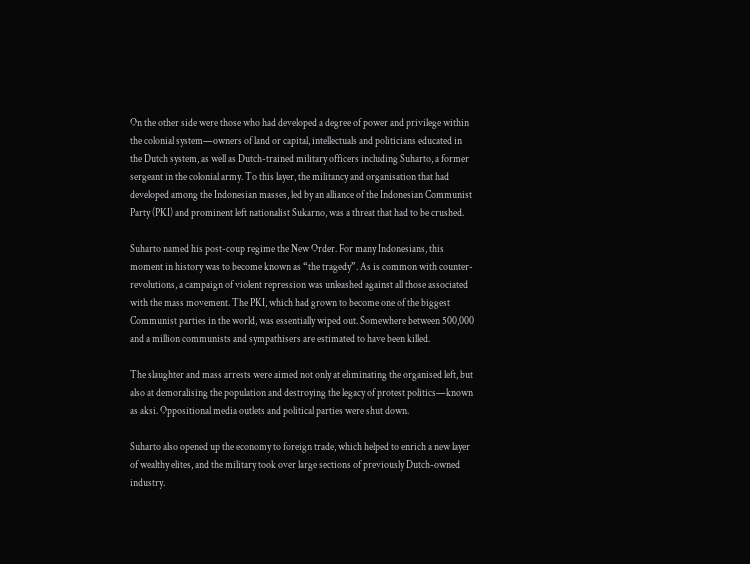On the other side were those who had developed a degree of power and privilege within the colonial system—owners of land or capital, intellectuals and politicians educated in the Dutch system, as well as Dutch-trained military officers including Suharto, a former sergeant in the colonial army. To this layer, the militancy and organisation that had developed among the Indonesian masses, led by an alliance of the Indonesian Communist Party (PKI) and prominent left nationalist Sukarno, was a threat that had to be crushed.

Suharto named his post-coup regime the New Order. For many Indonesians, this moment in history was to become known as “the tragedy”. As is common with counter-revolutions, a campaign of violent repression was unleashed against all those associated with the mass movement. The PKI, which had grown to become one of the biggest Communist parties in the world, was essentially wiped out. Somewhere between 500,000 and a million communists and sympathisers are estimated to have been killed.

The slaughter and mass arrests were aimed not only at eliminating the organised left, but also at demoralising the population and destroying the legacy of protest politics—known as aksi. Oppositional media outlets and political parties were shut down.

Suharto also opened up the economy to foreign trade, which helped to enrich a new layer of wealthy elites, and the military took over large sections of previously Dutch-owned industry.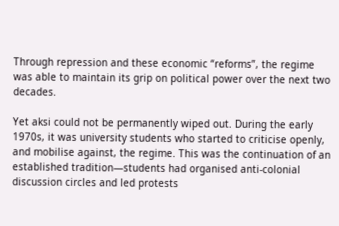Through repression and these economic “reforms”, the regime was able to maintain its grip on political power over the next two decades.

Yet aksi could not be permanently wiped out. During the early 1970s, it was university students who started to criticise openly, and mobilise against, the regime. This was the continuation of an established tradition—students had organised anti-colonial discussion circles and led protests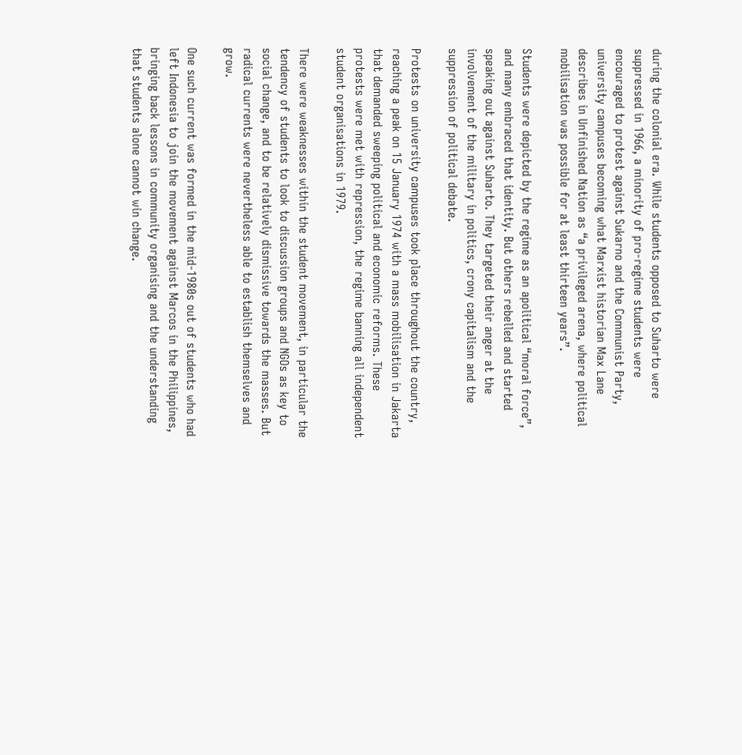during the colonial era. While students opposed to Suharto were suppressed in 1966, a minority of pro-regime students were encouraged to protest against Sukarno and the Communist Party, university campuses becoming what Marxist historian Max Lane describes in Unfinished Nation as “a privileged arena, where political mobilisation was possible for at least thirteen years”.

Students were depicted by the regime as an apolitical “moral force”, and many embraced that identity. But others rebelled and started speaking out against Suharto. They targeted their anger at the involvement of the military in politics, crony capitalism and the suppression of political debate.

Protests on university campuses took place throughout the country, reaching a peak on 15 January 1974 with a mass mobilisation in Jakarta that demanded sweeping political and economic reforms. These protests were met with repression, the regime banning all independent student organisations in 1979.

There were weaknesses within the student movement, in particular the tendency of students to look to discussion groups and NGOs as key to social change, and to be relatively dismissive towards the masses. But radical currents were nevertheless able to establish themselves and grow.

One such current was formed in the mid-1980s out of students who had left Indonesia to join the movement against Marcos in the Philippines, bringing back lessons in community organising and the understanding that students alone cannot win change.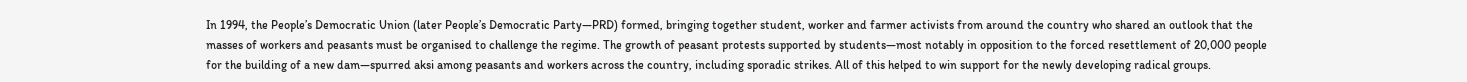In 1994, the People’s Democratic Union (later People’s Democratic Party—PRD) formed, bringing together student, worker and farmer activists from around the country who shared an outlook that the masses of workers and peasants must be organised to challenge the regime. The growth of peasant protests supported by students—most notably in opposition to the forced resettlement of 20,000 people for the building of a new dam—spurred aksi among peasants and workers across the country, including sporadic strikes. All of this helped to win support for the newly developing radical groups.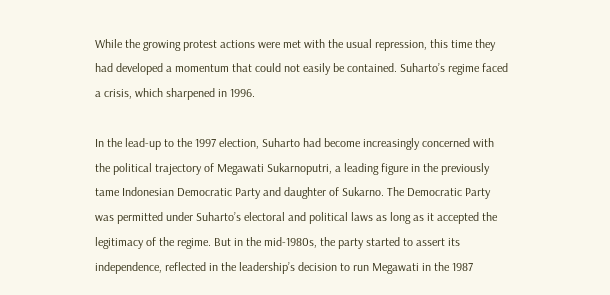While the growing protest actions were met with the usual repression, this time they had developed a momentum that could not easily be contained. Suharto’s regime faced a crisis, which sharpened in 1996.

In the lead-up to the 1997 election, Suharto had become increasingly concerned with the political trajectory of Megawati Sukarnoputri, a leading figure in the previously tame Indonesian Democratic Party and daughter of Sukarno. The Democratic Party was permitted under Suharto’s electoral and political laws as long as it accepted the legitimacy of the regime. But in the mid-1980s, the party started to assert its independence, reflected in the leadership’s decision to run Megawati in the 1987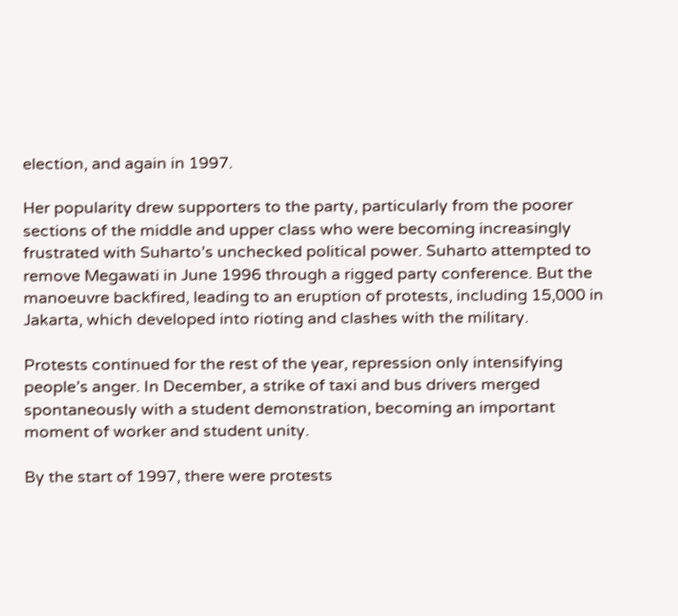election, and again in 1997.

Her popularity drew supporters to the party, particularly from the poorer sections of the middle and upper class who were becoming increasingly frustrated with Suharto’s unchecked political power. Suharto attempted to remove Megawati in June 1996 through a rigged party conference. But the manoeuvre backfired, leading to an eruption of protests, including 15,000 in Jakarta, which developed into rioting and clashes with the military.

Protests continued for the rest of the year, repression only intensifying people’s anger. In December, a strike of taxi and bus drivers merged spontaneously with a student demonstration, becoming an important moment of worker and student unity.

By the start of 1997, there were protests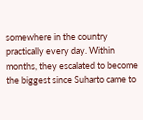somewhere in the country practically every day. Within months, they escalated to become the biggest since Suharto came to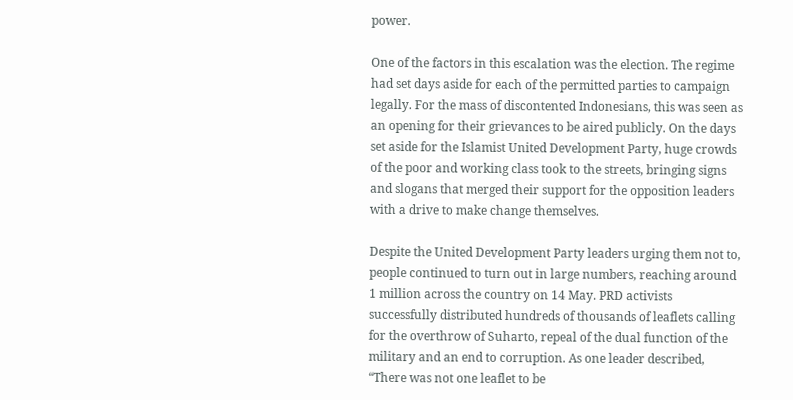power.

One of the factors in this escalation was the election. The regime had set days aside for each of the permitted parties to campaign legally. For the mass of discontented Indonesians, this was seen as an opening for their grievances to be aired publicly. On the days set aside for the Islamist United Development Party, huge crowds of the poor and working class took to the streets, bringing signs and slogans that merged their support for the opposition leaders with a drive to make change themselves.

Despite the United Development Party leaders urging them not to, people continued to turn out in large numbers, reaching around 1 million across the country on 14 May. PRD activists successfully distributed hundreds of thousands of leaflets calling for the overthrow of Suharto, repeal of the dual function of the military and an end to corruption. As one leader described, “There was not one leaflet to be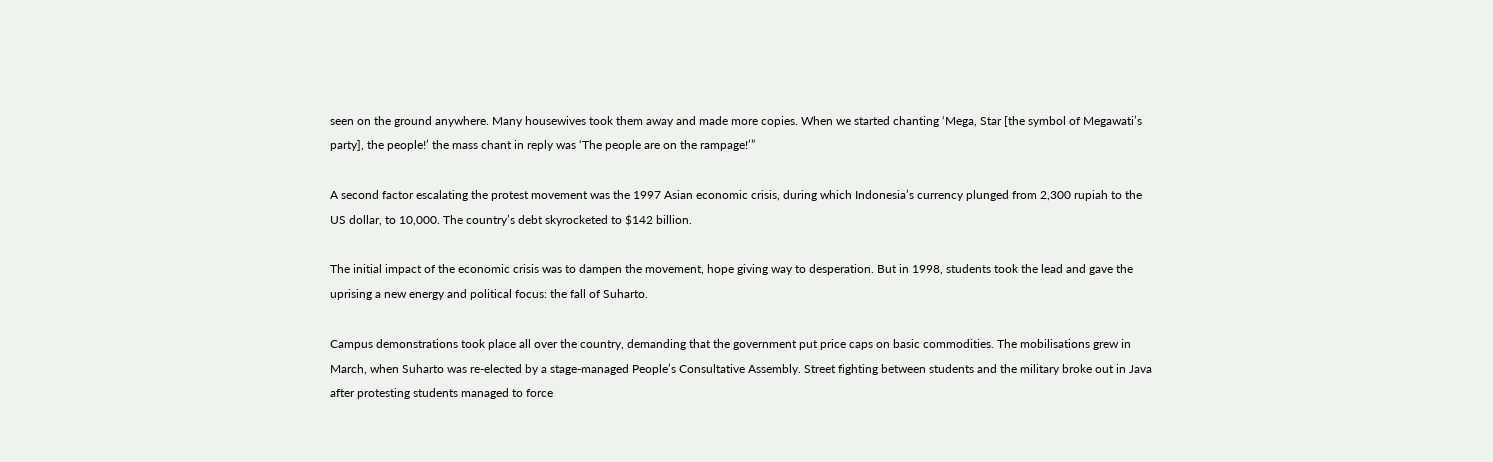seen on the ground anywhere. Many housewives took them away and made more copies. When we started chanting ‘Mega, Star [the symbol of Megawati’s party], the people!’ the mass chant in reply was ‘The people are on the rampage!’”

A second factor escalating the protest movement was the 1997 Asian economic crisis, during which Indonesia’s currency plunged from 2,300 rupiah to the US dollar, to 10,000. The country’s debt skyrocketed to $142 billion.

The initial impact of the economic crisis was to dampen the movement, hope giving way to desperation. But in 1998, students took the lead and gave the uprising a new energy and political focus: the fall of Suharto.

Campus demonstrations took place all over the country, demanding that the government put price caps on basic commodities. The mobilisations grew in March, when Suharto was re-elected by a stage-managed People’s Consultative Assembly. Street fighting between students and the military broke out in Java after protesting students managed to force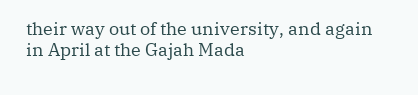their way out of the university, and again in April at the Gajah Mada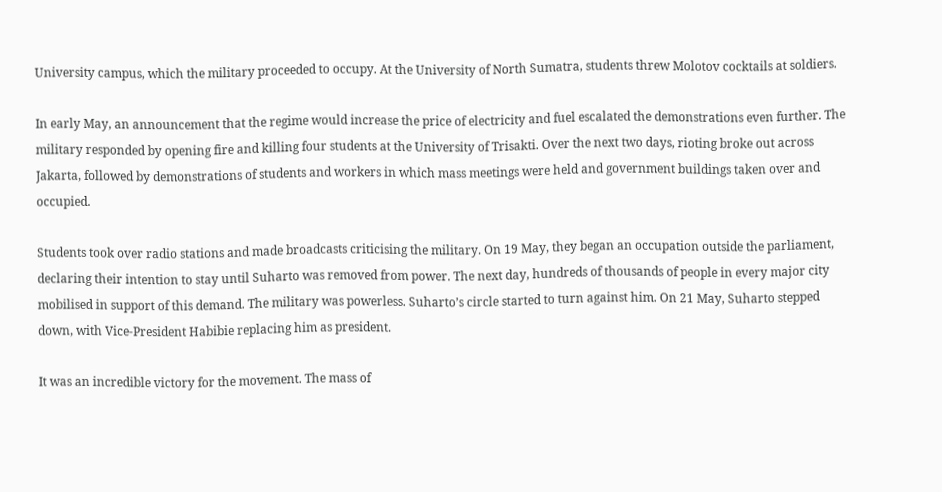University campus, which the military proceeded to occupy. At the University of North Sumatra, students threw Molotov cocktails at soldiers.

In early May, an announcement that the regime would increase the price of electricity and fuel escalated the demonstrations even further. The military responded by opening fire and killing four students at the University of Trisakti. Over the next two days, rioting broke out across Jakarta, followed by demonstrations of students and workers in which mass meetings were held and government buildings taken over and occupied.

Students took over radio stations and made broadcasts criticising the military. On 19 May, they began an occupation outside the parliament, declaring their intention to stay until Suharto was removed from power. The next day, hundreds of thousands of people in every major city mobilised in support of this demand. The military was powerless. Suharto’s circle started to turn against him. On 21 May, Suharto stepped down, with Vice-President Habibie replacing him as president.

It was an incredible victory for the movement. The mass of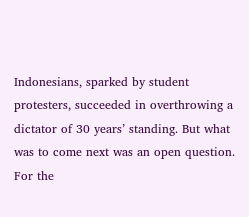Indonesians, sparked by student protesters, succeeded in overthrowing a dictator of 30 years’ standing. But what was to come next was an open question. For the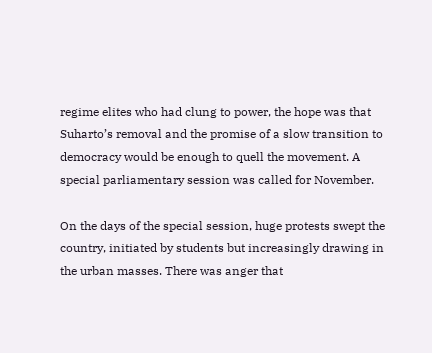regime elites who had clung to power, the hope was that Suharto’s removal and the promise of a slow transition to democracy would be enough to quell the movement. A special parliamentary session was called for November.

On the days of the special session, huge protests swept the country, initiated by students but increasingly drawing in the urban masses. There was anger that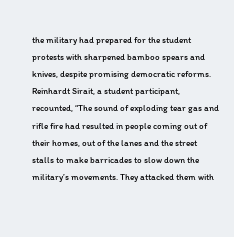the military had prepared for the student protests with sharpened bamboo spears and knives, despite promising democratic reforms. Reinhardt Sirait, a student participant, recounted, “The sound of exploding tear gas and rifle fire had resulted in people coming out of their homes, out of the lanes and the street stalls to make barricades to slow down the military’s movements. They attacked them with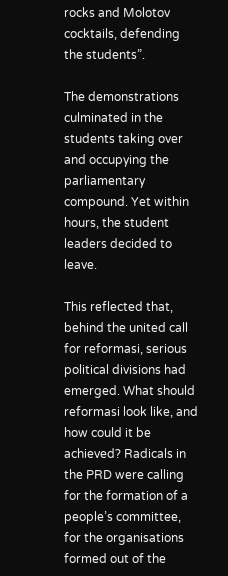rocks and Molotov cocktails, defending the students”.

The demonstrations culminated in the students taking over and occupying the parliamentary compound. Yet within hours, the student leaders decided to leave.

This reflected that, behind the united call for reformasi, serious political divisions had emerged. What should reformasi look like, and how could it be achieved? Radicals in the PRD were calling for the formation of a people’s committee, for the organisations formed out of the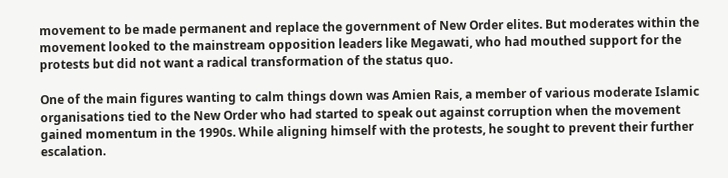movement to be made permanent and replace the government of New Order elites. But moderates within the movement looked to the mainstream opposition leaders like Megawati, who had mouthed support for the protests but did not want a radical transformation of the status quo.

One of the main figures wanting to calm things down was Amien Rais, a member of various moderate Islamic organisations tied to the New Order who had started to speak out against corruption when the movement gained momentum in the 1990s. While aligning himself with the protests, he sought to prevent their further escalation.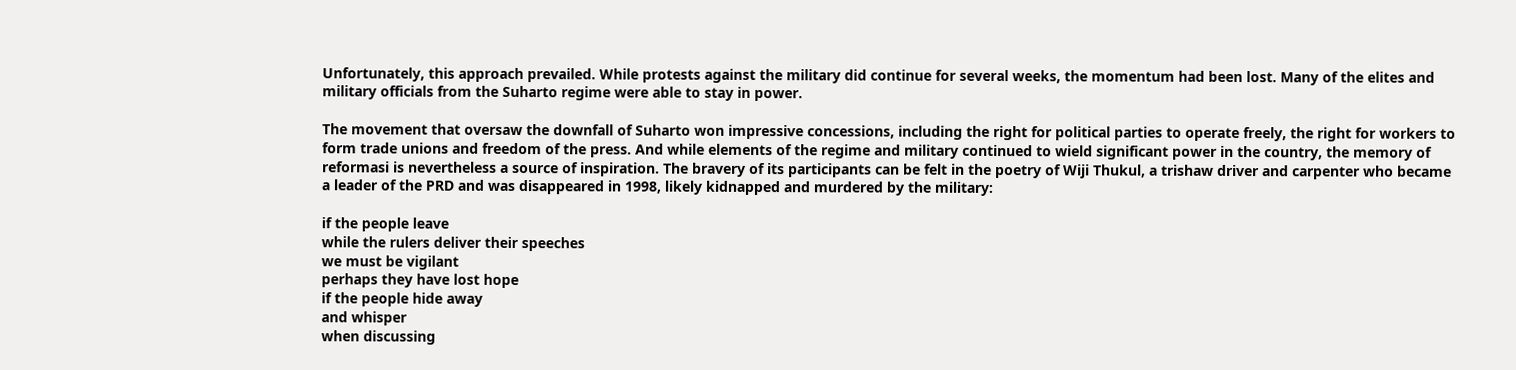Unfortunately, this approach prevailed. While protests against the military did continue for several weeks, the momentum had been lost. Many of the elites and military officials from the Suharto regime were able to stay in power.

The movement that oversaw the downfall of Suharto won impressive concessions, including the right for political parties to operate freely, the right for workers to form trade unions and freedom of the press. And while elements of the regime and military continued to wield significant power in the country, the memory of reformasi is nevertheless a source of inspiration. The bravery of its participants can be felt in the poetry of Wiji Thukul, a trishaw driver and carpenter who became a leader of the PRD and was disappeared in 1998, likely kidnapped and murdered by the military:

if the people leave
while the rulers deliver their speeches
we must be vigilant
perhaps they have lost hope
if the people hide away
and whisper
when discussing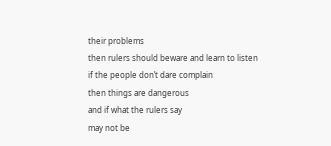their problems
then rulers should beware and learn to listen
if the people don’t dare complain
then things are dangerous
and if what the rulers say
may not be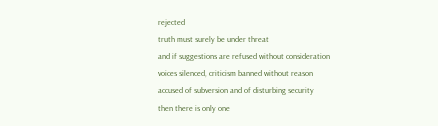rejected
truth must surely be under threat
and if suggestions are refused without consideration
voices silenced, criticism banned without reason
accused of subversion and of disturbing security
then there is only one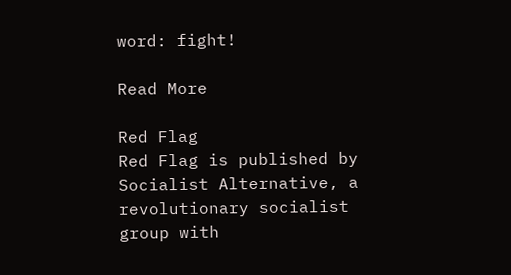word: fight!

Read More

Red Flag
Red Flag is published by Socialist Alternative, a revolutionary socialist group with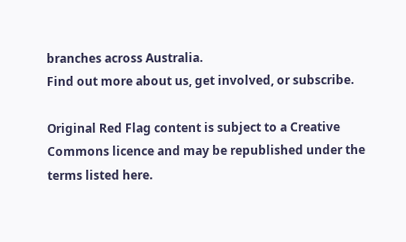branches across Australia.
Find out more about us, get involved, or subscribe.

Original Red Flag content is subject to a Creative Commons licence and may be republished under the terms listed here.